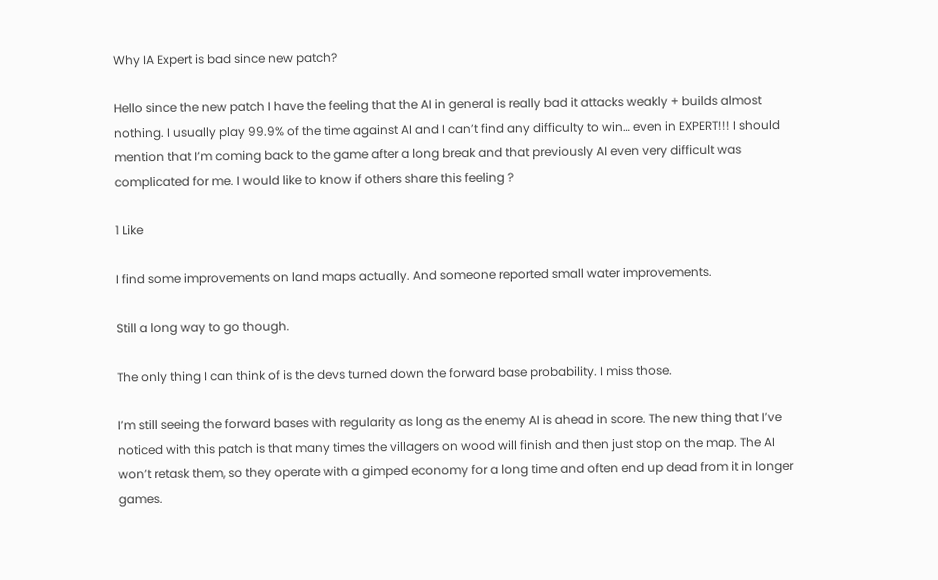Why IA Expert is bad since new patch?

Hello since the new patch I have the feeling that the AI in general is really bad it attacks weakly + builds almost nothing. I usually play 99.9% of the time against AI and I can’t find any difficulty to win… even in EXPERT!!! I should mention that I’m coming back to the game after a long break and that previously AI even very difficult was complicated for me. I would like to know if others share this feeling ?

1 Like

I find some improvements on land maps actually. And someone reported small water improvements.

Still a long way to go though.

The only thing I can think of is the devs turned down the forward base probability. I miss those.

I’m still seeing the forward bases with regularity as long as the enemy AI is ahead in score. The new thing that I’ve noticed with this patch is that many times the villagers on wood will finish and then just stop on the map. The AI won’t retask them, so they operate with a gimped economy for a long time and often end up dead from it in longer games.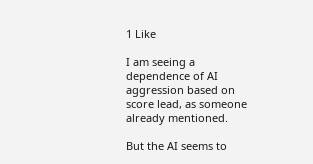1 Like

I am seeing a dependence of AI aggression based on score lead, as someone already mentioned.

But the AI seems to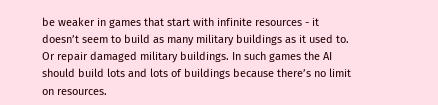be weaker in games that start with infinite resources - it doesn’t seem to build as many military buildings as it used to. Or repair damaged military buildings. In such games the AI should build lots and lots of buildings because there’s no limit on resources.